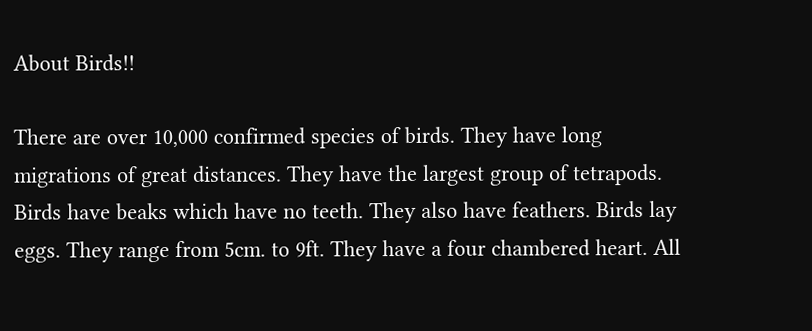About Birds!!

There are over 10,000 confirmed species of birds. They have long migrations of great distances. They have the largest group of tetrapods. Birds have beaks which have no teeth. They also have feathers. Birds lay eggs. They range from 5cm. to 9ft. They have a four chambered heart. All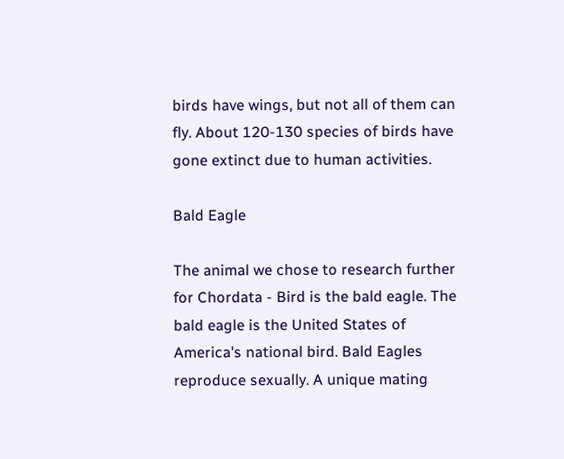birds have wings, but not all of them can fly. About 120-130 species of birds have gone extinct due to human activities.

Bald Eagle

The animal we chose to research further for Chordata - Bird is the bald eagle. The bald eagle is the United States of America's national bird. Bald Eagles reproduce sexually. A unique mating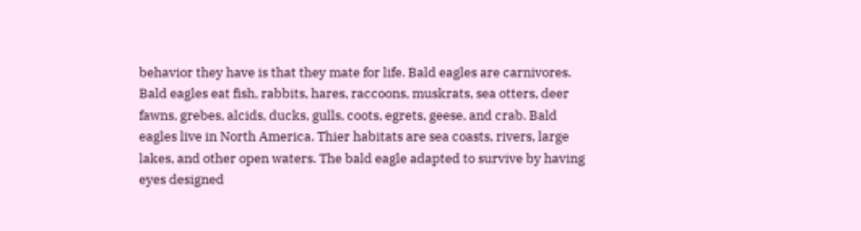behavior they have is that they mate for life. Bald eagles are carnivores. Bald eagles eat fish, rabbits, hares, raccoons, muskrats, sea otters, deer fawns, grebes, alcids, ducks, gulls, coots, egrets, geese, and crab. Bald eagles live in North America. Thier habitats are sea coasts, rivers, large lakes, and other open waters. The bald eagle adapted to survive by having eyes designed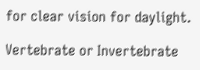for clear vision for daylight.

Vertebrate or Invertebrate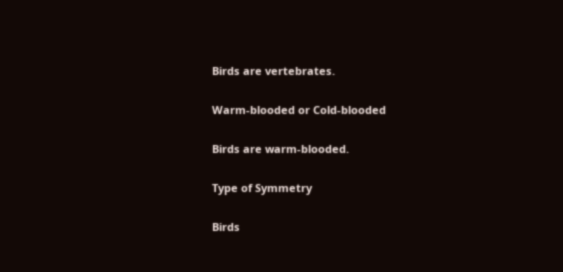Birds are vertebrates.

Warm-blooded or Cold-blooded

Birds are warm-blooded.

Type of Symmetry

Birds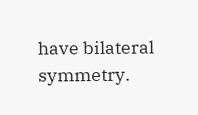have bilateral symmetry.